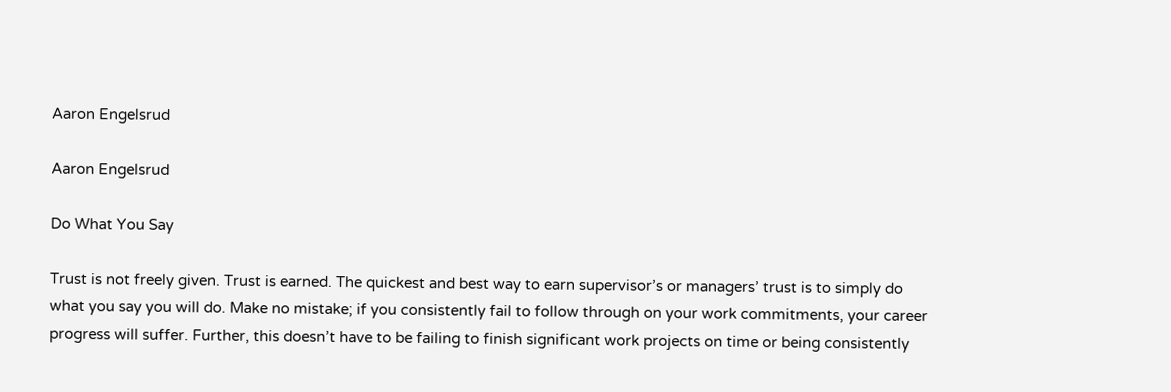Aaron Engelsrud

Aaron Engelsrud

Do What You Say

Trust is not freely given. Trust is earned. The quickest and best way to earn supervisor’s or managers’ trust is to simply do what you say you will do. Make no mistake; if you consistently fail to follow through on your work commitments, your career progress will suffer. Further, this doesn’t have to be failing to finish significant work projects on time or being consistently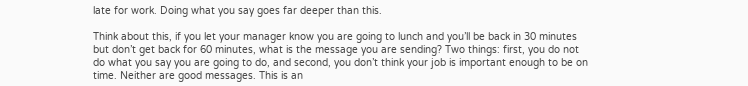late for work. Doing what you say goes far deeper than this.

Think about this, if you let your manager know you are going to lunch and you’ll be back in 30 minutes but don’t get back for 60 minutes, what is the message you are sending? Two things: first, you do not do what you say you are going to do, and second, you don’t think your job is important enough to be on time. Neither are good messages. This is an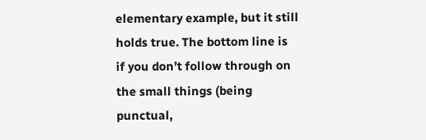elementary example, but it still holds true. The bottom line is if you don’t follow through on the small things (being punctual,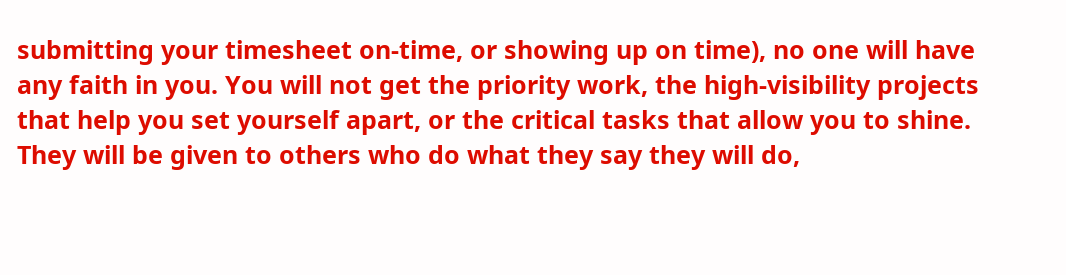submitting your timesheet on-time, or showing up on time), no one will have any faith in you. You will not get the priority work, the high-visibility projects that help you set yourself apart, or the critical tasks that allow you to shine. They will be given to others who do what they say they will do,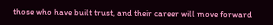those who have built trust, and their career will move forward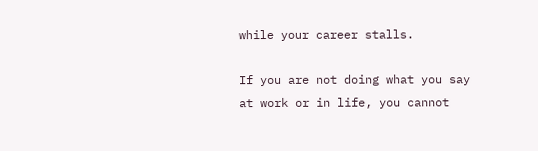while your career stalls.

If you are not doing what you say at work or in life, you cannot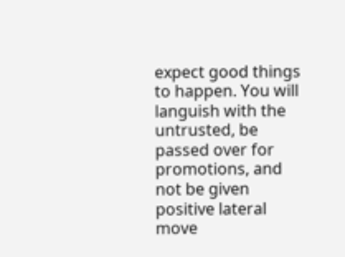expect good things to happen. You will languish with the untrusted, be passed over for promotions, and not be given positive lateral move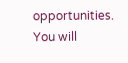opportunities. You will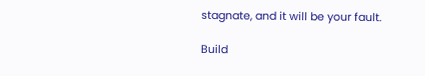stagnate, and it will be your fault.

Build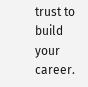trust to build your career.